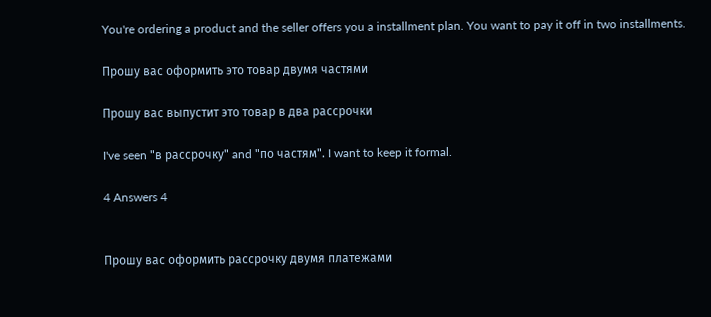You're ordering a product and the seller offers you a installment plan. You want to pay it off in two installments.

Прошу вас оформить это товар двумя частями

Прошу вас выпустит это товар в два рассрочки

I've seen "в рассрочку" and "по частям". I want to keep it formal.

4 Answers 4


Прошу вас оформить рассрочку двумя платежами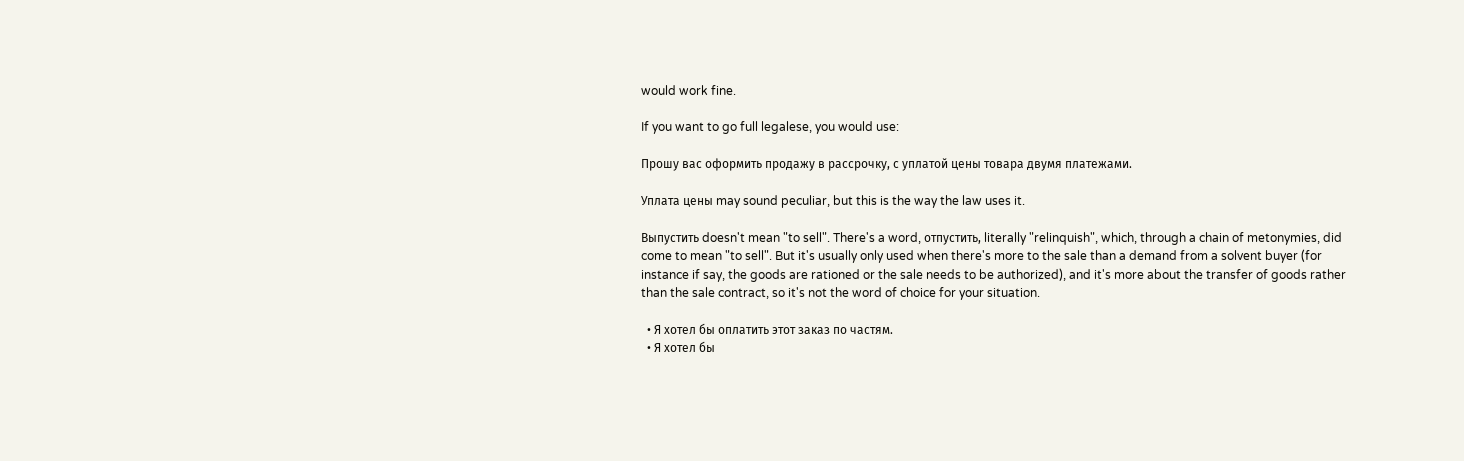would work fine.

If you want to go full legalese, you would use:

Прошу вас оформить продажу в рассрочку, с уплатой цены товара двумя платежами.

Уплата цены may sound peculiar, but this is the way the law uses it.

Выпустить doesn't mean "to sell". There's a word, отпустить, literally "relinquish", which, through a chain of metonymies, did come to mean "to sell". But it's usually only used when there's more to the sale than a demand from a solvent buyer (for instance if say, the goods are rationed or the sale needs to be authorized), and it's more about the transfer of goods rather than the sale contract, so it's not the word of choice for your situation.

  • Я хотел бы оплатить этот заказ по частям.
  • Я хотел бы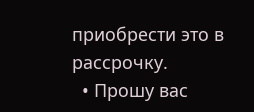приобрести это в рассрочку.
  • Прошу вас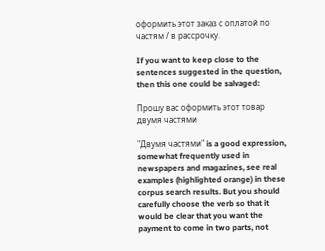оформить этот заказ с оплатой по частям / в рассрочку.

If you want to keep close to the sentences suggested in the question, then this one could be salvaged:

Прошу вас оформить этот товар двумя частями

"Двумя частями" is a good expression, somewhat frequently used in newspapers and magazines, see real examples (highlighted orange) in these corpus search results. But you should carefully choose the verb so that it would be clear that you want the payment to come in two parts, not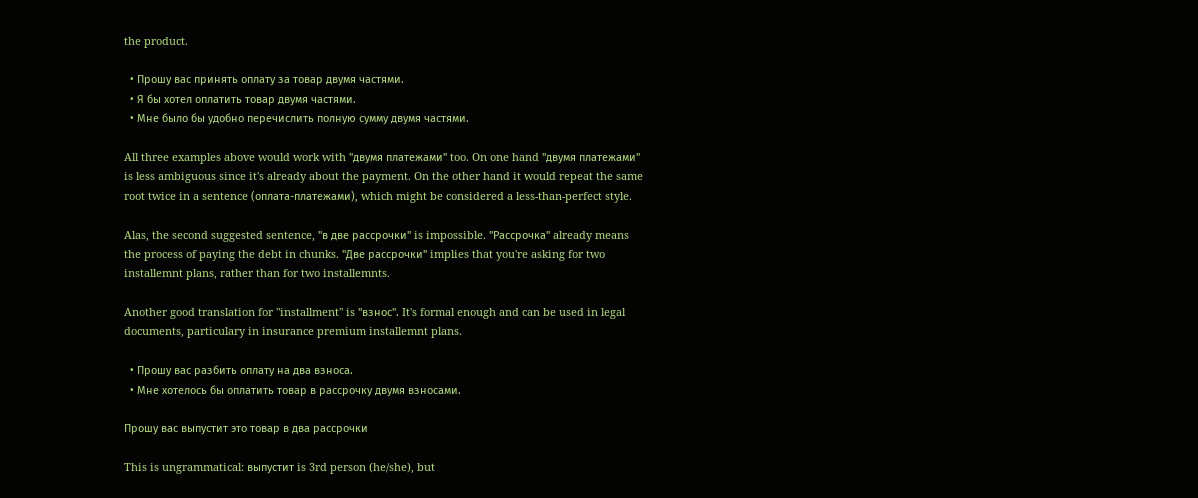the product.

  • Прошу вас принять оплату за товар двумя частями.
  • Я бы хотел оплатить товар двумя частями.
  • Мне было бы удобно перечислить полную сумму двумя частями.

All three examples above would work with "двумя платежами" too. On one hand "двумя платежами" is less ambiguous since it's already about the payment. On the other hand it would repeat the same root twice in a sentence (оплата-платежами), which might be considered a less-than-perfect style.

Alas, the second suggested sentence, "в две рассрочки" is impossible. "Рассрочка" already means the process of paying the debt in chunks. "Две рассрочки" implies that you're asking for two installemnt plans, rather than for two installemnts.

Another good translation for "installment" is "взнос". It's formal enough and can be used in legal documents, particulary in insurance premium installemnt plans.

  • Прошу вас разбить оплату на два взноса.
  • Мне хотелось бы оплатить товар в рассрочку двумя взносами.

Прошу вас выпустит это товар в два рассрочки

This is ungrammatical: выпустит is 3rd person (he/she), but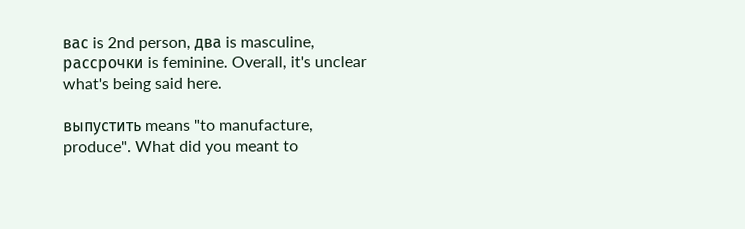вас is 2nd person, два is masculine, рассрочки is feminine. Overall, it's unclear what's being said here.

выпустить means "to manufacture, produce". What did you meant to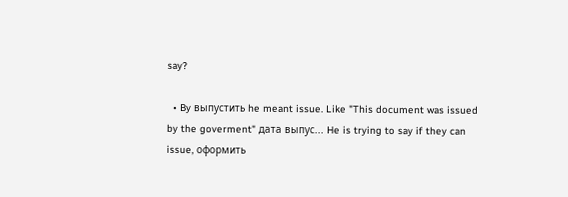say?

  • By выпустить he meant issue. Like "This document was issued by the goverment" дата выпус... He is trying to say if they can issue, оформить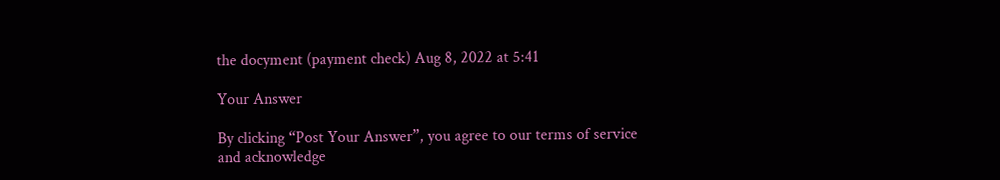the docyment (payment check) Aug 8, 2022 at 5:41

Your Answer

By clicking “Post Your Answer”, you agree to our terms of service and acknowledge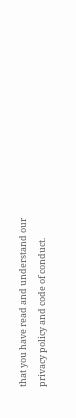that you have read and understand our privacy policy and code of conduct.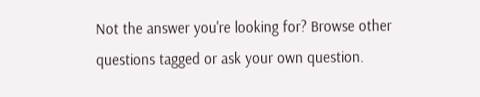Not the answer you're looking for? Browse other questions tagged or ask your own question.